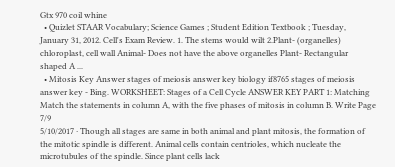Gtx 970 coil whine
  • Quizlet STAAR Vocabulary; Science Games ; Student Edition Textbook ; Tuesday, January 31, 2012. Cell's Exam Review. 1. The stems would wilt 2.Plant- (organelles) chloroplast, cell wall Animal- Does not have the above organelles Plant- Rectangular shaped A ...
  • Mitosis Key Answer stages of meiosis answer key biology if8765 stages of meiosis answer key - Bing. WORKSHEET: Stages of a Cell Cycle ANSWER KEY PART 1: Matching Match the statements in column A, with the five phases of mitosis in column B. Write Page 7/9
5/10/2017 · Though all stages are same in both animal and plant mitosis, the formation of the mitotic spindle is different. Animal cells contain centrioles, which nucleate the microtubules of the spindle. Since plant cells lack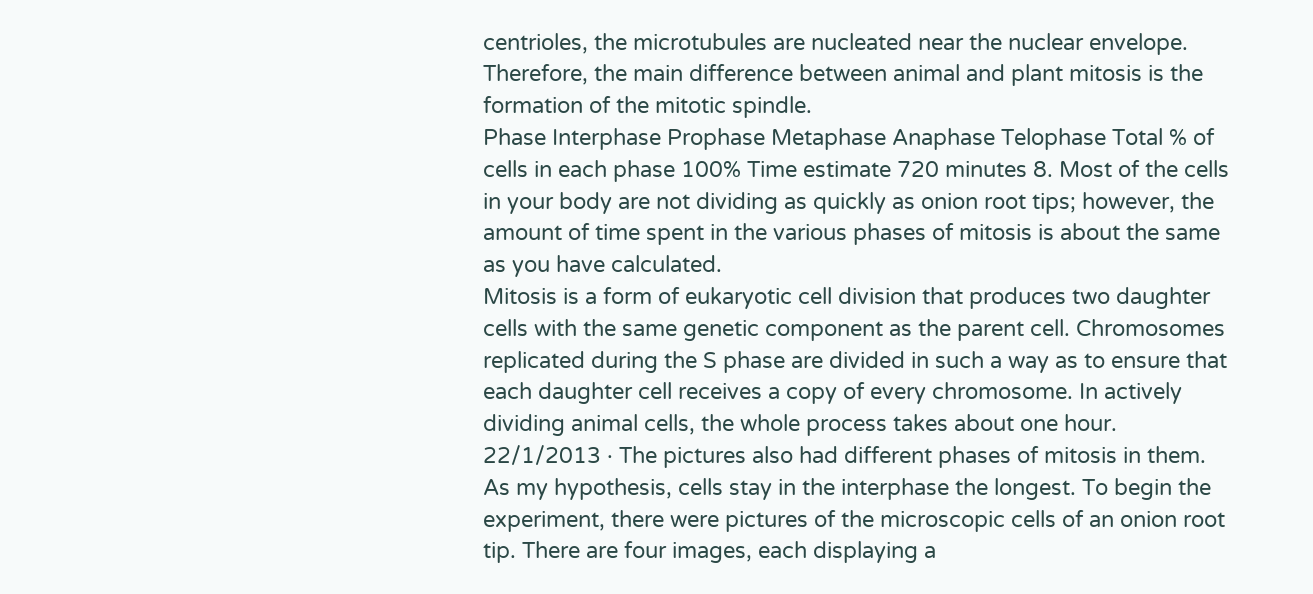centrioles, the microtubules are nucleated near the nuclear envelope. Therefore, the main difference between animal and plant mitosis is the formation of the mitotic spindle.
Phase Interphase Prophase Metaphase Anaphase Telophase Total % of cells in each phase 100% Time estimate 720 minutes 8. Most of the cells in your body are not dividing as quickly as onion root tips; however, the amount of time spent in the various phases of mitosis is about the same as you have calculated.
Mitosis is a form of eukaryotic cell division that produces two daughter cells with the same genetic component as the parent cell. Chromosomes replicated during the S phase are divided in such a way as to ensure that each daughter cell receives a copy of every chromosome. In actively dividing animal cells, the whole process takes about one hour. 22/1/2013 · The pictures also had different phases of mitosis in them. As my hypothesis, cells stay in the interphase the longest. To begin the experiment, there were pictures of the microscopic cells of an onion root tip. There are four images, each displaying a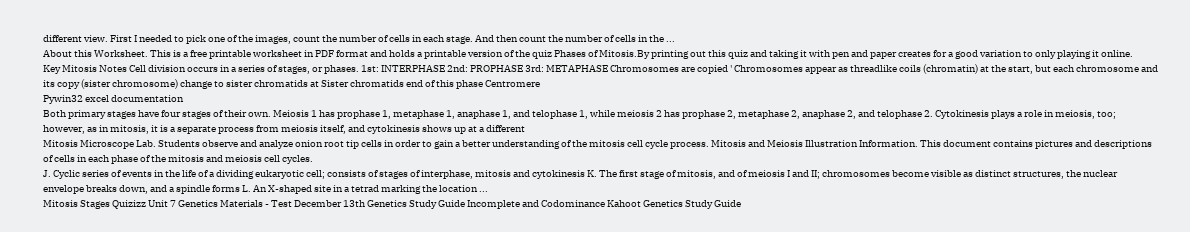different view. First I needed to pick one of the images, count the number of cells in each stage. And then count the number of cells in the ...
About this Worksheet. This is a free printable worksheet in PDF format and holds a printable version of the quiz Phases of Mitosis.By printing out this quiz and taking it with pen and paper creates for a good variation to only playing it online.
Key Mitosis Notes Cell division occurs in a series of stages, or phases. 1st: INTERPHASE 2nd: PROPHASE 3rd: METAPHASE Chromosomes are copied ' Chromosomes appear as threadlike coils (chromatin) at the start, but each chromosome and its copy (sister chromosome) change to sister chromatids at Sister chromatids end of this phase Centromere
Pywin32 excel documentation
Both primary stages have four stages of their own. Meiosis 1 has prophase 1, metaphase 1, anaphase 1, and telophase 1, while meiosis 2 has prophase 2, metaphase 2, anaphase 2, and telophase 2. Cytokinesis plays a role in meiosis, too; however, as in mitosis, it is a separate process from meiosis itself, and cytokinesis shows up at a different
Mitosis Microscope Lab. Students observe and analyze onion root tip cells in order to gain a better understanding of the mitosis cell cycle process. Mitosis and Meiosis Illustration Information. This document contains pictures and descriptions of cells in each phase of the mitosis and meiosis cell cycles.
J. Cyclic series of events in the life of a dividing eukaryotic cell; consists of stages of interphase, mitosis and cytokinesis K. The first stage of mitosis, and of meiosis I and II; chromosomes become visible as distinct structures, the nuclear envelope breaks down, and a spindle forms L. An X-shaped site in a tetrad marking the location ...
Mitosis Stages Quizizz Unit 7 Genetics Materials - Test December 13th Genetics Study Guide Incomplete and Codominance Kahoot Genetics Study Guide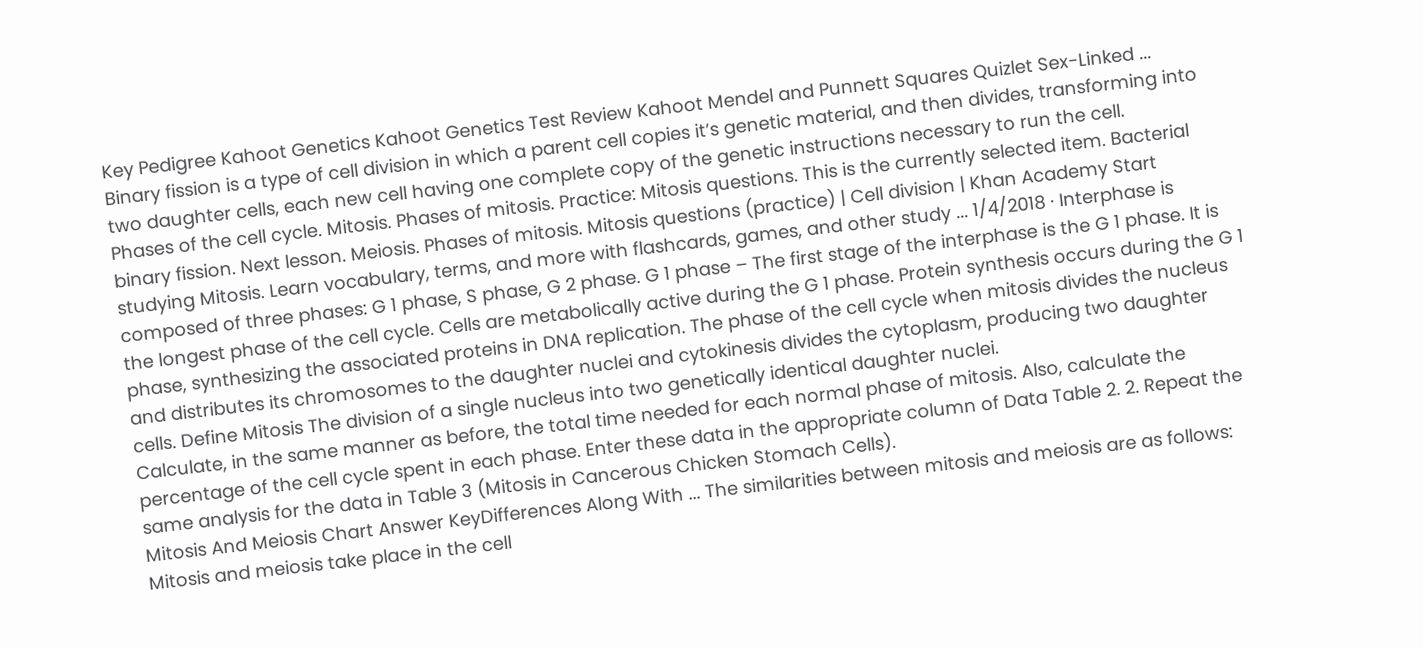Key Pedigree Kahoot Genetics Kahoot Genetics Test Review Kahoot Mendel and Punnett Squares Quizlet Sex-Linked ...
Binary fission is a type of cell division in which a parent cell copies it’s genetic material, and then divides, transforming into two daughter cells, each new cell having one complete copy of the genetic instructions necessary to run the cell.
Phases of the cell cycle. Mitosis. Phases of mitosis. Practice: Mitosis questions. This is the currently selected item. Bacterial binary fission. Next lesson. Meiosis. Phases of mitosis. Mitosis questions (practice) | Cell division | Khan Academy Start studying Mitosis. Learn vocabulary, terms, and more with flashcards, games, and other study ... 1/4/2018 · Interphase is composed of three phases: G 1 phase, S phase, G 2 phase. G 1 phase – The first stage of the interphase is the G 1 phase. It is the longest phase of the cell cycle. Cells are metabolically active during the G 1 phase. Protein synthesis occurs during the G 1 phase, synthesizing the associated proteins in DNA replication. The phase of the cell cycle when mitosis divides the nucleus and distributes its chromosomes to the daughter nuclei and cytokinesis divides the cytoplasm, producing two daughter cells. Define Mitosis The division of a single nucleus into two genetically identical daughter nuclei.
Calculate, in the same manner as before, the total time needed for each normal phase of mitosis. Also, calculate the percentage of the cell cycle spent in each phase. Enter these data in the appropriate column of Data Table 2. 2. Repeat the same analysis for the data in Table 3 (Mitosis in Cancerous Chicken Stomach Cells).
Mitosis And Meiosis Chart Answer KeyDifferences Along With ... The similarities between mitosis and meiosis are as follows: Mitosis and meiosis take place in the cell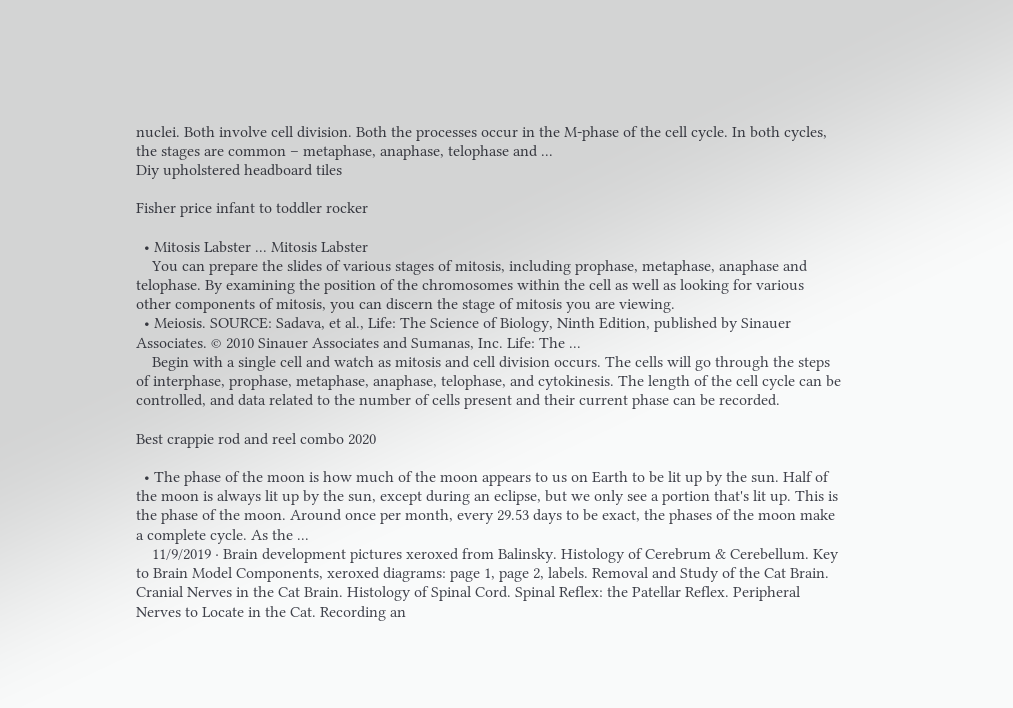nuclei. Both involve cell division. Both the processes occur in the M-phase of the cell cycle. In both cycles, the stages are common – metaphase, anaphase, telophase and ...
Diy upholstered headboard tiles

Fisher price infant to toddler rocker

  • Mitosis Labster ... Mitosis Labster
    You can prepare the slides of various stages of mitosis, including prophase, metaphase, anaphase and telophase. By examining the position of the chromosomes within the cell as well as looking for various other components of mitosis, you can discern the stage of mitosis you are viewing.
  • Meiosis. SOURCE: Sadava, et al., Life: The Science of Biology, Ninth Edition, published by Sinauer Associates. © 2010 Sinauer Associates and Sumanas, Inc. Life: The ...
    Begin with a single cell and watch as mitosis and cell division occurs. The cells will go through the steps of interphase, prophase, metaphase, anaphase, telophase, and cytokinesis. The length of the cell cycle can be controlled, and data related to the number of cells present and their current phase can be recorded.

Best crappie rod and reel combo 2020

  • The phase of the moon is how much of the moon appears to us on Earth to be lit up by the sun. Half of the moon is always lit up by the sun, except during an eclipse, but we only see a portion that's lit up. This is the phase of the moon. Around once per month, every 29.53 days to be exact, the phases of the moon make a complete cycle. As the ...
    11/9/2019 · Brain development pictures xeroxed from Balinsky. Histology of Cerebrum & Cerebellum. Key to Brain Model Components, xeroxed diagrams: page 1, page 2, labels. Removal and Study of the Cat Brain. Cranial Nerves in the Cat Brain. Histology of Spinal Cord. Spinal Reflex: the Patellar Reflex. Peripheral Nerves to Locate in the Cat. Recording an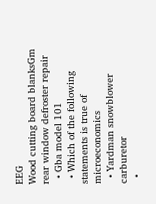EEG
Wood cutting board blanksGm rear window defroster repair
  • Gba model 101
  • Which of the following statements is true of microeconomics
  • Yardman snowblower carburetor
  •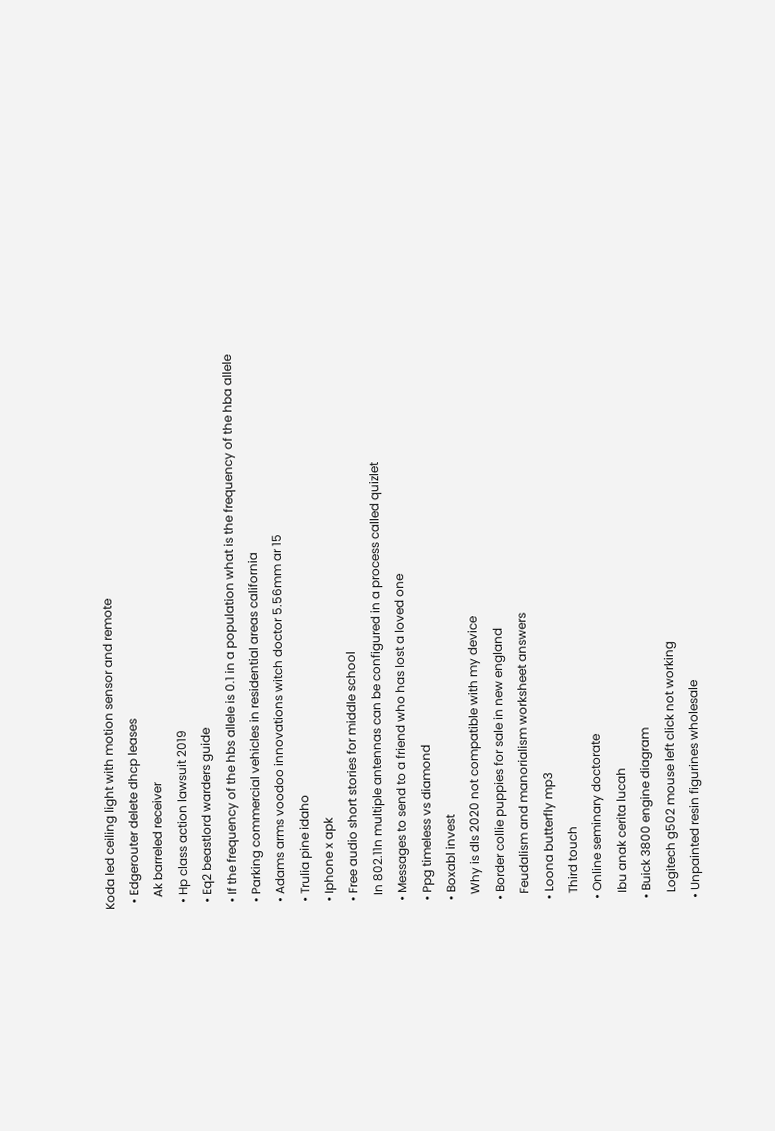Koda led ceiling light with motion sensor and remote
  • Edgerouter delete dhcp leases
    Ak barreled receiver
  • Hp class action lawsuit 2019
  • Eq2 beastlord warders guide
  • If the frequency of the hbs allele is 0.1 in a population what is the frequency of the hba allele
  • Parking commercial vehicles in residential areas california
  • Adams arms voodoo innovations witch doctor 5.56mm ar 15
  • Trulia pine idaho
  • Iphone x apk
  • Free audio short stories for middle school
    In 802.11n multiple antennas can be configured in a process called quizlet
  • Messages to send to a friend who has lost a loved one
  • Ppg timeless vs diamond
  • Boxabl invest
    Why is dls 2020 not compatible with my device
  • Border collie puppies for sale in new england
    Feudalism and manorialism worksheet answers
  • Loona butterfly mp3
    Third touch
  • Online seminary doctorate
    Ibu anak cerita lucah
  • Buick 3800 engine diagram
    Logitech g502 mouse left click not working
  • Unpainted resin figurines wholesale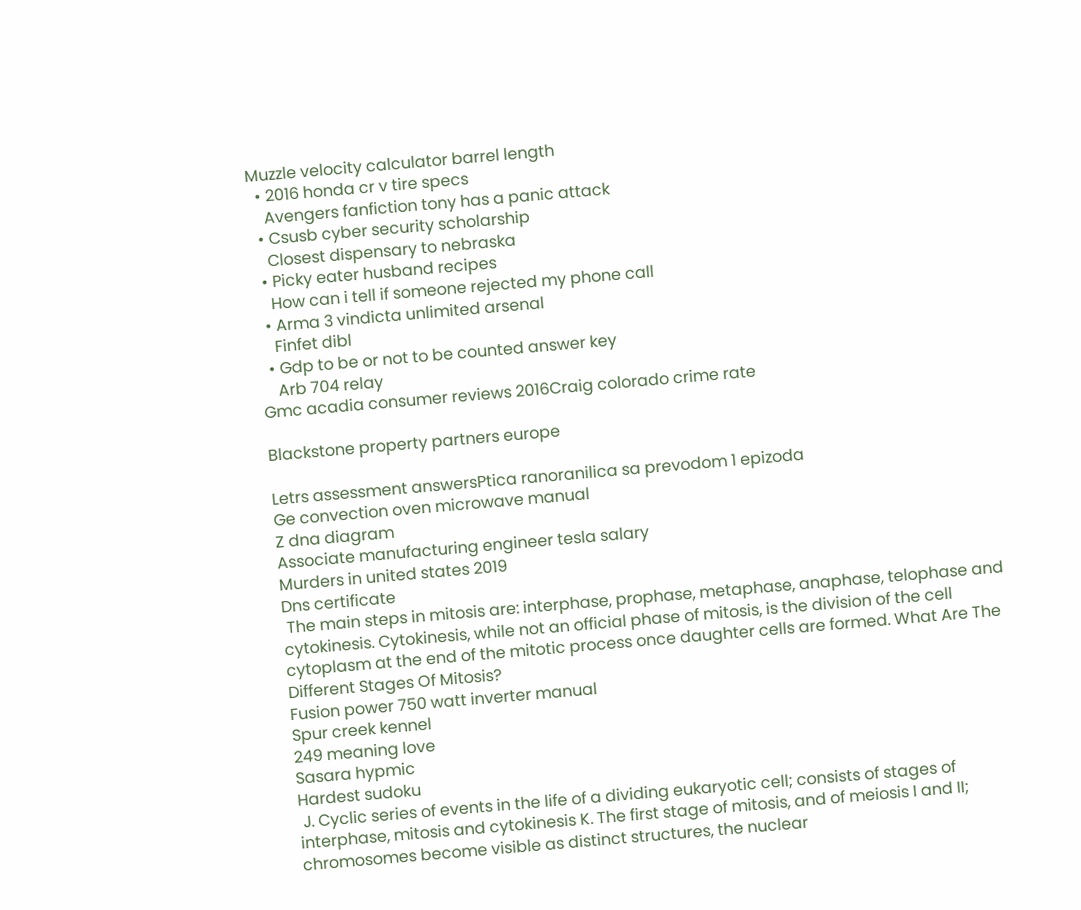Muzzle velocity calculator barrel length
  • 2016 honda cr v tire specs
    Avengers fanfiction tony has a panic attack
  • Csusb cyber security scholarship
    Closest dispensary to nebraska
  • Picky eater husband recipes
    How can i tell if someone rejected my phone call
  • Arma 3 vindicta unlimited arsenal
    Finfet dibl
  • Gdp to be or not to be counted answer key
    Arb 704 relay
Gmc acadia consumer reviews 2016Craig colorado crime rate

Blackstone property partners europe

Letrs assessment answersPtica ranoranilica sa prevodom 1 epizoda
Ge convection oven microwave manual
Z dna diagram
Associate manufacturing engineer tesla salary
Murders in united states 2019
Dns certificate
 The main steps in mitosis are: interphase, prophase, metaphase, anaphase, telophase and cytokinesis. Cytokinesis, while not an official phase of mitosis, is the division of the cell cytoplasm at the end of the mitotic process once daughter cells are formed. What Are The Different Stages Of Mitosis?
Fusion power 750 watt inverter manual
Spur creek kennel
249 meaning love
Sasara hypmic
Hardest sudoku
 J. Cyclic series of events in the life of a dividing eukaryotic cell; consists of stages of interphase, mitosis and cytokinesis K. The first stage of mitosis, and of meiosis I and II; chromosomes become visible as distinct structures, the nuclear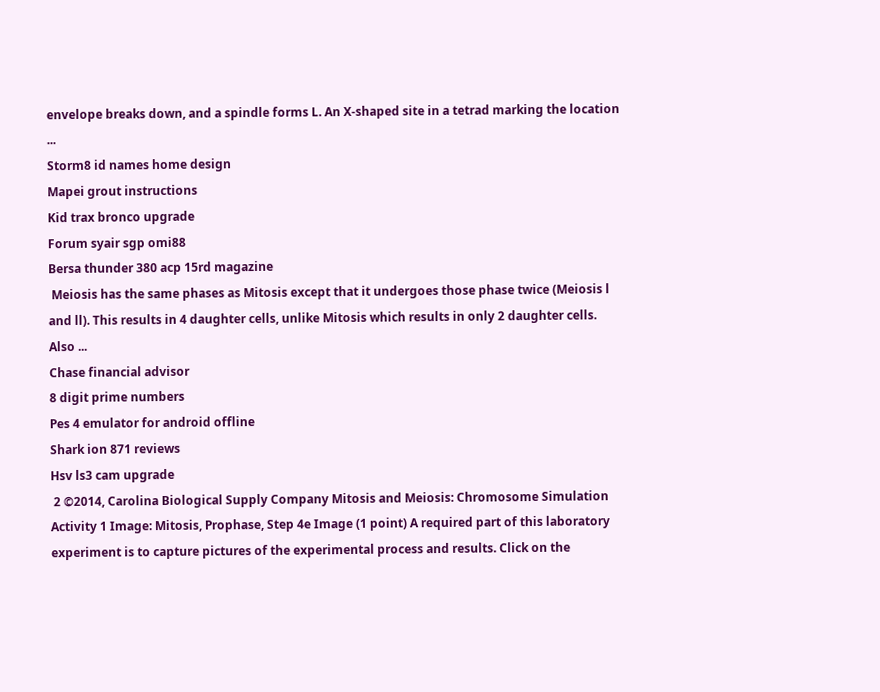envelope breaks down, and a spindle forms L. An X-shaped site in a tetrad marking the location ...
Storm8 id names home design
Mapei grout instructions
Kid trax bronco upgrade
Forum syair sgp omi88
Bersa thunder 380 acp 15rd magazine
 Meiosis has the same phases as Mitosis except that it undergoes those phase twice (Meiosis l and ll). This results in 4 daughter cells, unlike Mitosis which results in only 2 daughter cells. Also ...
Chase financial advisor
8 digit prime numbers
Pes 4 emulator for android offline
Shark ion 871 reviews
Hsv ls3 cam upgrade
 2 ©2014, Carolina Biological Supply Company Mitosis and Meiosis: Chromosome Simulation Activity 1 Image: Mitosis, Prophase, Step 4e Image (1 point) A required part of this laboratory experiment is to capture pictures of the experimental process and results. Click on the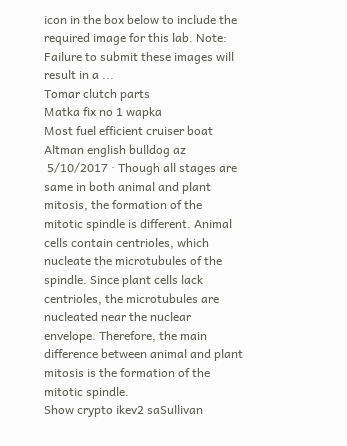icon in the box below to include the required image for this lab. Note: Failure to submit these images will result in a ...
Tomar clutch parts
Matka fix no 1 wapka
Most fuel efficient cruiser boat
Altman english bulldog az
 5/10/2017 · Though all stages are same in both animal and plant mitosis, the formation of the mitotic spindle is different. Animal cells contain centrioles, which nucleate the microtubules of the spindle. Since plant cells lack centrioles, the microtubules are nucleated near the nuclear envelope. Therefore, the main difference between animal and plant mitosis is the formation of the mitotic spindle.
Show crypto ikev2 saSullivan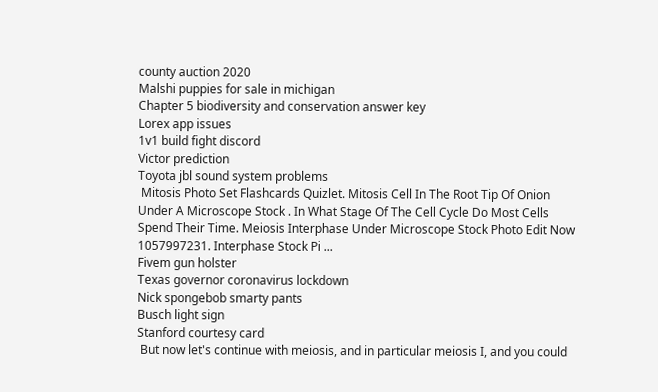county auction 2020
Malshi puppies for sale in michigan
Chapter 5 biodiversity and conservation answer key
Lorex app issues
1v1 build fight discord
Victor prediction
Toyota jbl sound system problems
 Mitosis Photo Set Flashcards Quizlet. Mitosis Cell In The Root Tip Of Onion Under A Microscope Stock . In What Stage Of The Cell Cycle Do Most Cells Spend Their Time. Meiosis Interphase Under Microscope Stock Photo Edit Now 1057997231. Interphase Stock Pi ...
Fivem gun holster
Texas governor coronavirus lockdown
Nick spongebob smarty pants
Busch light sign
Stanford courtesy card
 But now let's continue with meiosis, and in particular meiosis I, and you could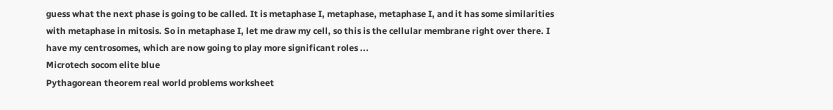guess what the next phase is going to be called. It is metaphase I, metaphase, metaphase I, and it has some similarities with metaphase in mitosis. So in metaphase I, let me draw my cell, so this is the cellular membrane right over there. I have my centrosomes, which are now going to play more significant roles ...
Microtech socom elite blue
Pythagorean theorem real world problems worksheet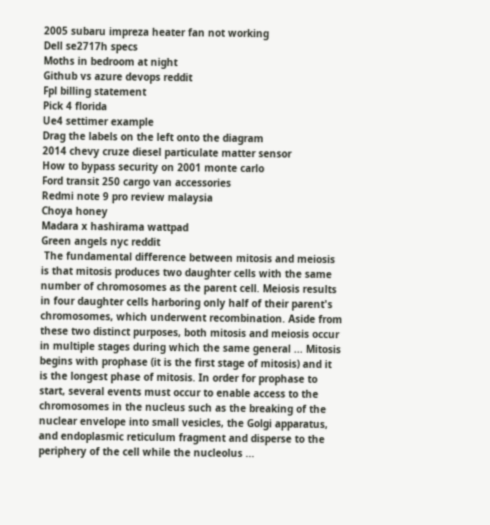2005 subaru impreza heater fan not working
Dell se2717h specs
Moths in bedroom at night
Github vs azure devops reddit
Fpl billing statement
Pick 4 florida
Ue4 settimer example
Drag the labels on the left onto the diagram
2014 chevy cruze diesel particulate matter sensor
How to bypass security on 2001 monte carlo
Ford transit 250 cargo van accessories
Redmi note 9 pro review malaysia
Choya honey
Madara x hashirama wattpad
Green angels nyc reddit
 The fundamental difference between mitosis and meiosis is that mitosis produces two daughter cells with the same number of chromosomes as the parent cell. Meiosis results in four daughter cells harboring only half of their parent's chromosomes, which underwent recombination. Aside from these two distinct purposes, both mitosis and meiosis occur in multiple stages during which the same general ... Mitosis begins with prophase (it is the first stage of mitosis) and it is the longest phase of mitosis. In order for prophase to start, several events must occur to enable access to the chromosomes in the nucleus such as the breaking of the nuclear envelope into small vesicles, the Golgi apparatus, and endoplasmic reticulum fragment and disperse to the periphery of the cell while the nucleolus ...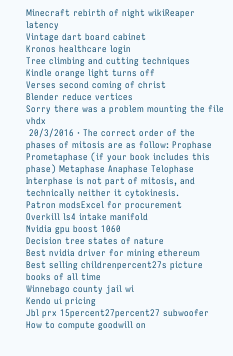Minecraft rebirth of night wikiReaper latency
Vintage dart board cabinet
Kronos healthcare login
Tree climbing and cutting techniques
Kindle orange light turns off
Verses second coming of christ
Blender reduce vertices
Sorry there was a problem mounting the file vhdx
 20/3/2016 · The correct order of the phases of mitosis are as follow: Prophase Prometaphase (if your book includes this phase) Metaphase Anaphase Telophase Interphase is not part of mitosis, and technically neither it cytokinesis.
Patron modsExcel for procurement
Overkill ls4 intake manifold
Nvidia gpu boost 1060
Decision tree states of nature
Best nvidia driver for mining ethereum
Best selling childrenpercent27s picture books of all time
Winnebago county jail wi
Kendo ui pricing
Jbl prx 15percent27percent27 subwoofer
How to compute goodwill on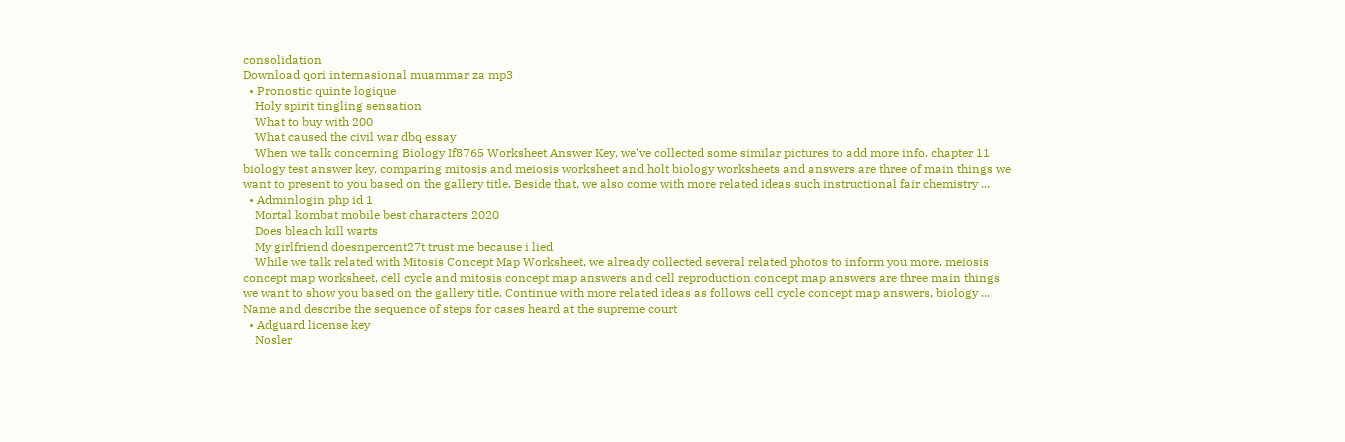consolidation
Download qori internasional muammar za mp3
  • Pronostic quinte logique
    Holy spirit tingling sensation
    What to buy with 200
    What caused the civil war dbq essay
    When we talk concerning Biology If8765 Worksheet Answer Key, we've collected some similar pictures to add more info. chapter 11 biology test answer key, comparing mitosis and meiosis worksheet and holt biology worksheets and answers are three of main things we want to present to you based on the gallery title. Beside that, we also come with more related ideas such instructional fair chemistry ...
  • Adminlogin php id 1
    Mortal kombat mobile best characters 2020
    Does bleach kill warts
    My girlfriend doesnpercent27t trust me because i lied
    While we talk related with Mitosis Concept Map Worksheet, we already collected several related photos to inform you more. meiosis concept map worksheet, cell cycle and mitosis concept map answers and cell reproduction concept map answers are three main things we want to show you based on the gallery title. Continue with more related ideas as follows cell cycle concept map answers, biology ...
Name and describe the sequence of steps for cases heard at the supreme court
  • Adguard license key
    Nosler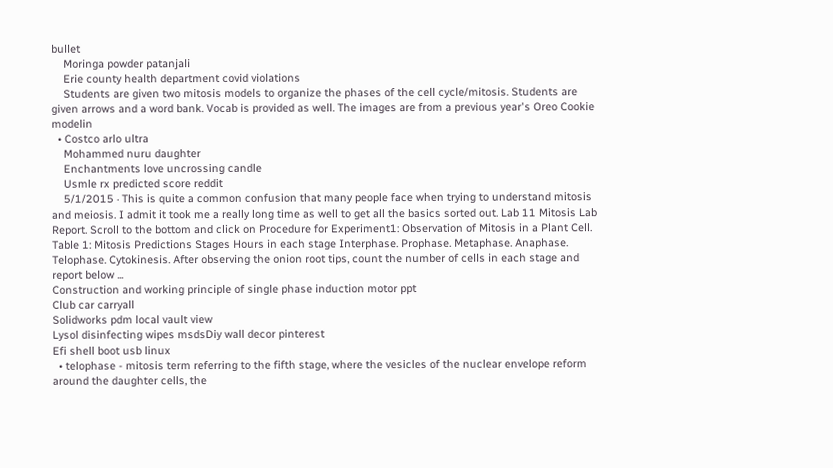bullet
    Moringa powder patanjali
    Erie county health department covid violations
    Students are given two mitosis models to organize the phases of the cell cycle/mitosis. Students are given arrows and a word bank. Vocab is provided as well. The images are from a previous year's Oreo Cookie modelin
  • Costco arlo ultra
    Mohammed nuru daughter
    Enchantments love uncrossing candle
    Usmle rx predicted score reddit
    5/1/2015 · This is quite a common confusion that many people face when trying to understand mitosis and meiosis. I admit it took me a really long time as well to get all the basics sorted out. Lab 11 Mitosis Lab Report. Scroll to the bottom and click on Procedure for Experiment1: Observation of Mitosis in a Plant Cell. Table 1: Mitosis Predictions Stages Hours in each stage Interphase. Prophase. Metaphase. Anaphase. Telophase. Cytokinesis. After observing the onion root tips, count the number of cells in each stage and report below ...
Construction and working principle of single phase induction motor ppt
Club car carryall
Solidworks pdm local vault view
Lysol disinfecting wipes msdsDiy wall decor pinterest
Efi shell boot usb linux
  • telophase - mitosis term referring to the fifth stage, where the vesicles of the nuclear envelope reform around the daughter cells, the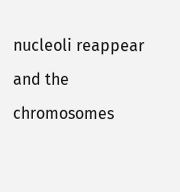nucleoli reappear and the chromosomes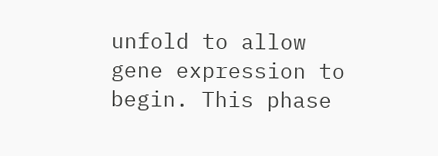unfold to allow gene expression to begin. This phase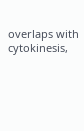overlaps with cytokinesis,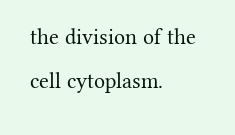the division of the cell cytoplasm.